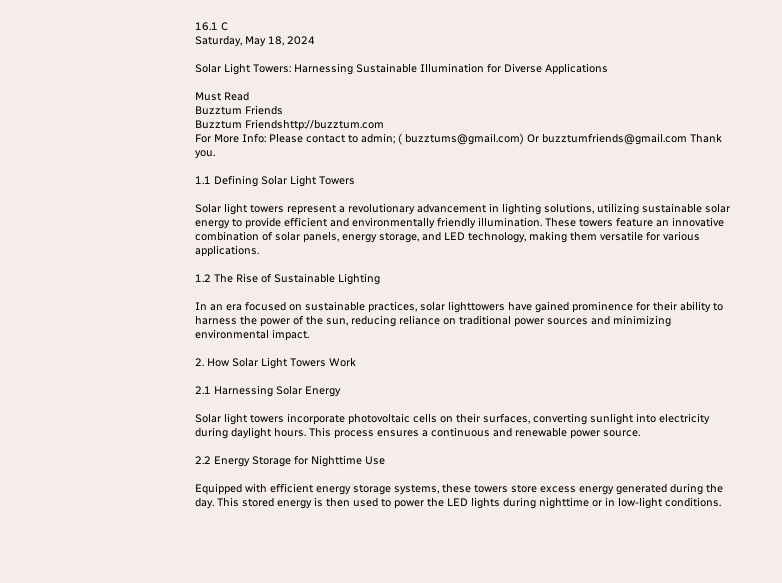16.1 C
Saturday, May 18, 2024

Solar Light Towers: Harnessing Sustainable Illumination for Diverse Applications

Must Read
Buzztum Friends
Buzztum Friendshttp://buzztum.com
For More Info: Please contact to admin; ( buzztums@gmail.com) Or buzztumfriends@gmail.com Thank you.

1.1 Defining Solar Light Towers

Solar light towers represent a revolutionary advancement in lighting solutions, utilizing sustainable solar energy to provide efficient and environmentally friendly illumination. These towers feature an innovative combination of solar panels, energy storage, and LED technology, making them versatile for various applications.

1.2 The Rise of Sustainable Lighting

In an era focused on sustainable practices, solar lighttowers have gained prominence for their ability to harness the power of the sun, reducing reliance on traditional power sources and minimizing environmental impact.

2. How Solar Light Towers Work

2.1 Harnessing Solar Energy

Solar light towers incorporate photovoltaic cells on their surfaces, converting sunlight into electricity during daylight hours. This process ensures a continuous and renewable power source.

2.2 Energy Storage for Nighttime Use

Equipped with efficient energy storage systems, these towers store excess energy generated during the day. This stored energy is then used to power the LED lights during nighttime or in low-light conditions.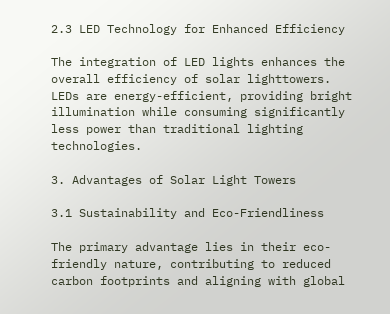2.3 LED Technology for Enhanced Efficiency

The integration of LED lights enhances the overall efficiency of solar lighttowers. LEDs are energy-efficient, providing bright illumination while consuming significantly less power than traditional lighting technologies.

3. Advantages of Solar Light Towers

3.1 Sustainability and Eco-Friendliness

The primary advantage lies in their eco-friendly nature, contributing to reduced carbon footprints and aligning with global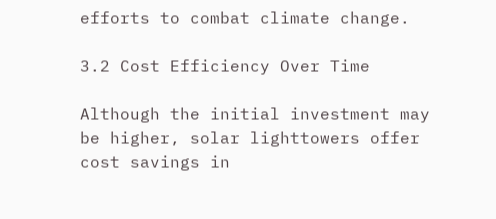efforts to combat climate change.

3.2 Cost Efficiency Over Time

Although the initial investment may be higher, solar lighttowers offer cost savings in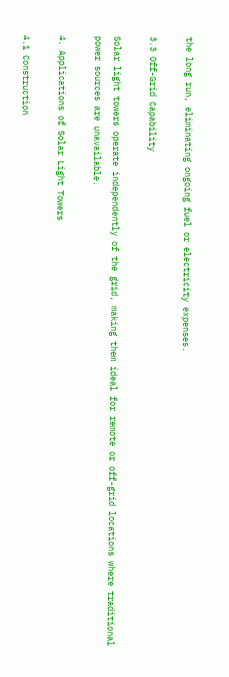the long run, eliminating ongoing fuel or electricity expenses.

3.3 Off-Grid Capability

Solar light towers operate independently of the grid, making them ideal for remote or off-grid locations where traditional power sources are unavailable.

4. Applications of Solar Light Towers

4.1 Construction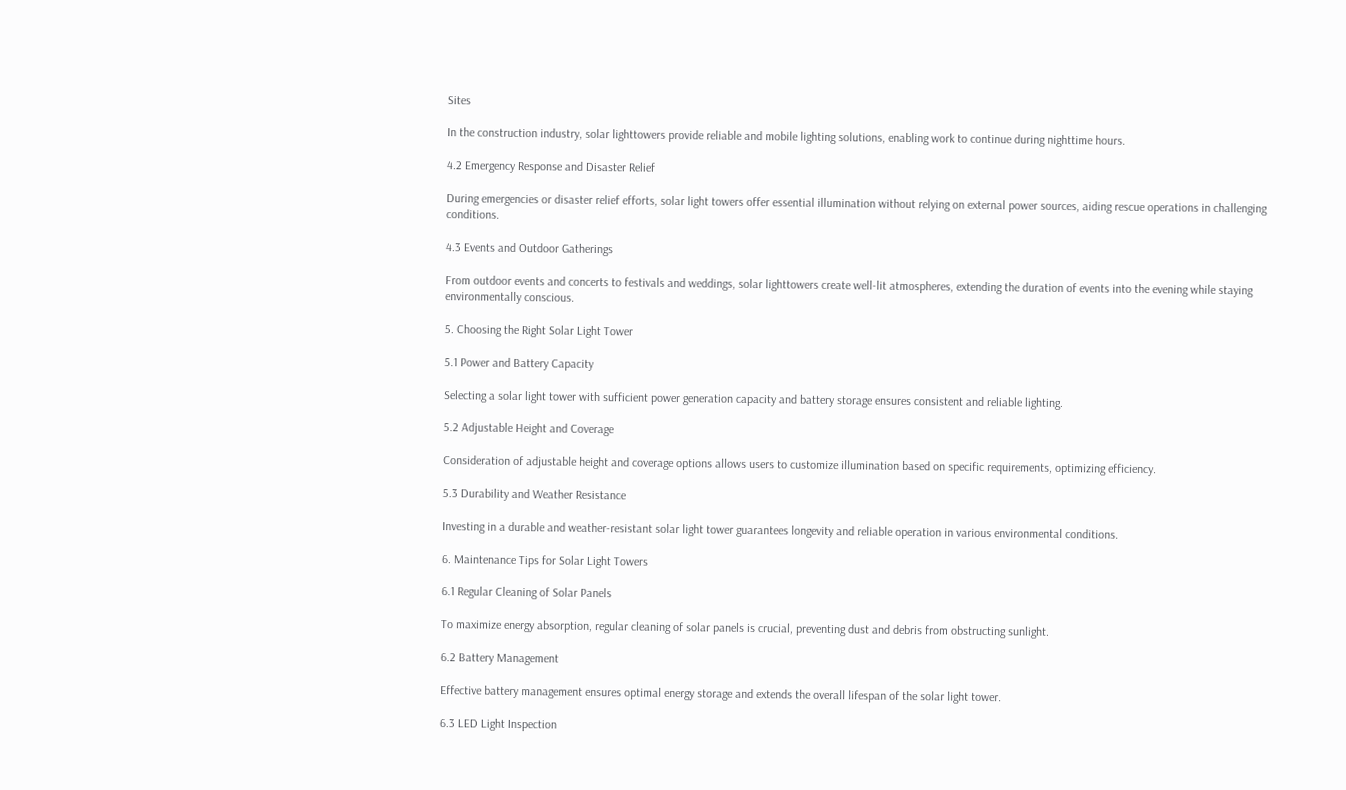Sites

In the construction industry, solar lighttowers provide reliable and mobile lighting solutions, enabling work to continue during nighttime hours.

4.2 Emergency Response and Disaster Relief

During emergencies or disaster relief efforts, solar light towers offer essential illumination without relying on external power sources, aiding rescue operations in challenging conditions.

4.3 Events and Outdoor Gatherings

From outdoor events and concerts to festivals and weddings, solar lighttowers create well-lit atmospheres, extending the duration of events into the evening while staying environmentally conscious.

5. Choosing the Right Solar Light Tower

5.1 Power and Battery Capacity

Selecting a solar light tower with sufficient power generation capacity and battery storage ensures consistent and reliable lighting.

5.2 Adjustable Height and Coverage

Consideration of adjustable height and coverage options allows users to customize illumination based on specific requirements, optimizing efficiency.

5.3 Durability and Weather Resistance

Investing in a durable and weather-resistant solar light tower guarantees longevity and reliable operation in various environmental conditions.

6. Maintenance Tips for Solar Light Towers

6.1 Regular Cleaning of Solar Panels

To maximize energy absorption, regular cleaning of solar panels is crucial, preventing dust and debris from obstructing sunlight.

6.2 Battery Management

Effective battery management ensures optimal energy storage and extends the overall lifespan of the solar light tower.

6.3 LED Light Inspection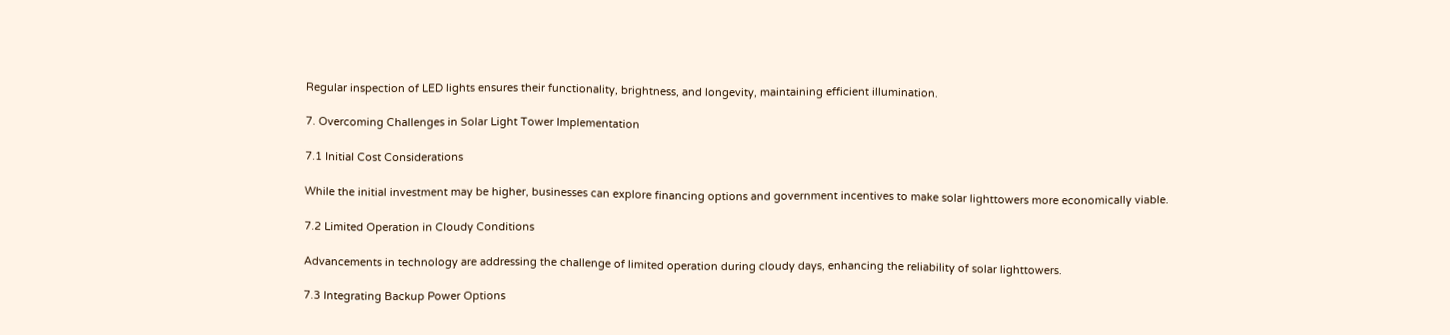Regular inspection of LED lights ensures their functionality, brightness, and longevity, maintaining efficient illumination.

7. Overcoming Challenges in Solar Light Tower Implementation

7.1 Initial Cost Considerations

While the initial investment may be higher, businesses can explore financing options and government incentives to make solar lighttowers more economically viable.

7.2 Limited Operation in Cloudy Conditions

Advancements in technology are addressing the challenge of limited operation during cloudy days, enhancing the reliability of solar lighttowers.

7.3 Integrating Backup Power Options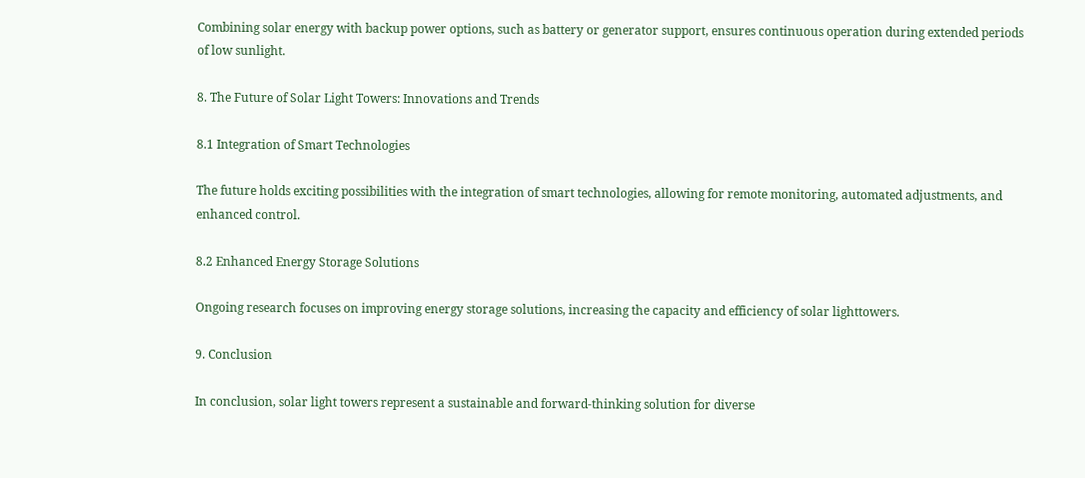Combining solar energy with backup power options, such as battery or generator support, ensures continuous operation during extended periods of low sunlight.

8. The Future of Solar Light Towers: Innovations and Trends

8.1 Integration of Smart Technologies

The future holds exciting possibilities with the integration of smart technologies, allowing for remote monitoring, automated adjustments, and enhanced control.

8.2 Enhanced Energy Storage Solutions

Ongoing research focuses on improving energy storage solutions, increasing the capacity and efficiency of solar lighttowers.

9. Conclusion

In conclusion, solar light towers represent a sustainable and forward-thinking solution for diverse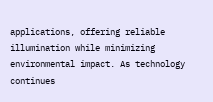applications, offering reliable illumination while minimizing environmental impact. As technology continues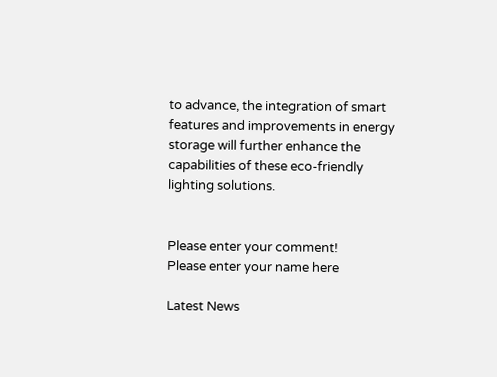to advance, the integration of smart features and improvements in energy storage will further enhance the capabilities of these eco-friendly lighting solutions.


Please enter your comment!
Please enter your name here

Latest News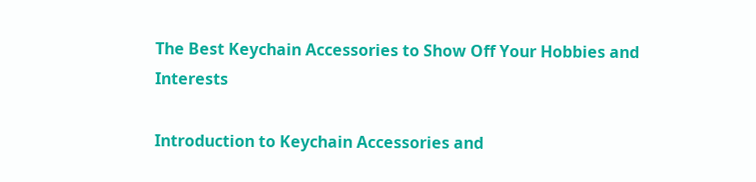The Best Keychain Accessories to Show Off Your Hobbies and Interests

Introduction to Keychain Accessories and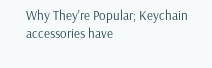Why They're Popular; Keychain accessories have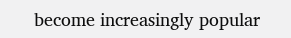become increasingly popular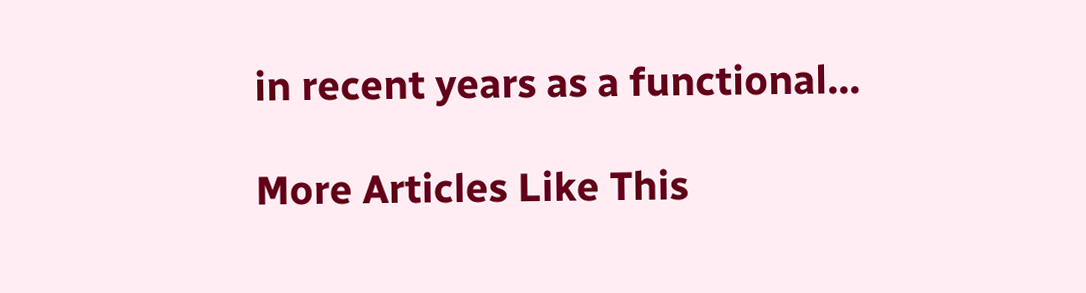in recent years as a functional...

More Articles Like This